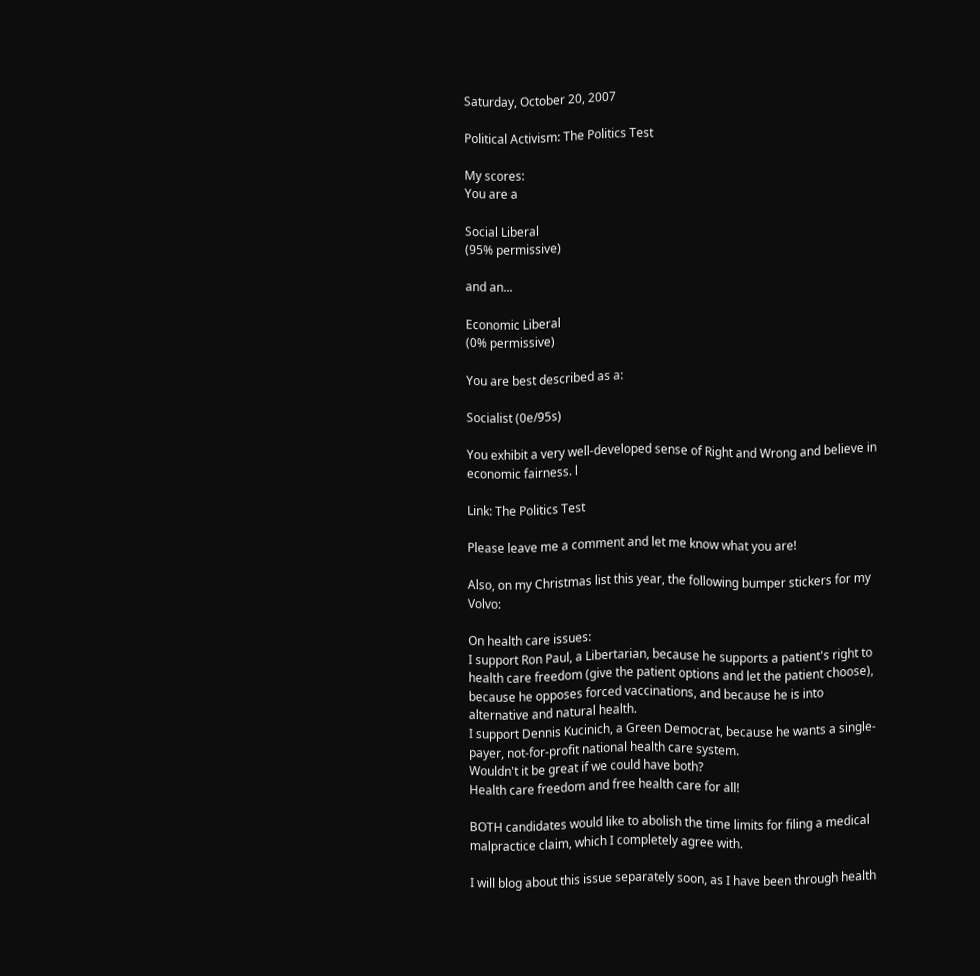Saturday, October 20, 2007

Political Activism: The Politics Test

My scores:
You are a

Social Liberal
(95% permissive)

and an...

Economic Liberal
(0% permissive)

You are best described as a:

Socialist (0e/95s)

You exhibit a very well-developed sense of Right and Wrong and believe in economic fairness. l

Link: The Politics Test

Please leave me a comment and let me know what you are!

Also, on my Christmas list this year, the following bumper stickers for my Volvo:

On health care issues:
I support Ron Paul, a Libertarian, because he supports a patient's right to health care freedom (give the patient options and let the patient choose), because he opposes forced vaccinations, and because he is into alternative and natural health.
I support Dennis Kucinich, a Green Democrat, because he wants a single-payer, not-for-profit national health care system.
Wouldn't it be great if we could have both?
Health care freedom and free health care for all!

BOTH candidates would like to abolish the time limits for filing a medical malpractice claim, which I completely agree with.

I will blog about this issue separately soon, as I have been through health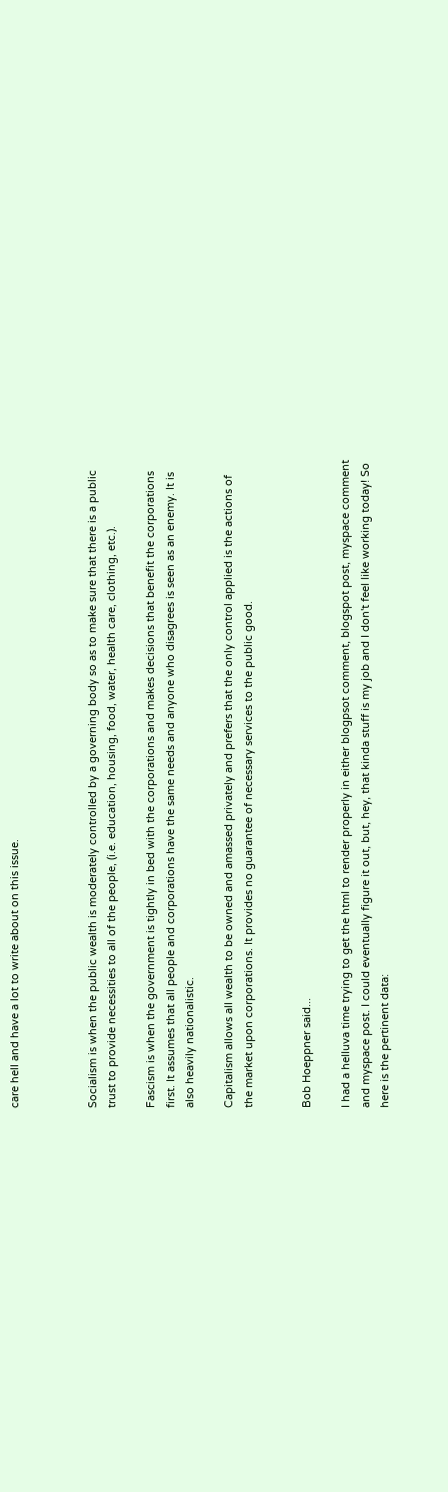care hell and have a lot to write about on this issue.



Socialism is when the public wealth is moderately controlled by a governing body so as to make sure that there is a public trust to provide necessities to all of the people, (i.e. education, housing, food, water, health care, clothing, etc.).

Fascism is when the government is tightly in bed with the corporations and makes decisions that benefit the corporations first. It assumes that all people and corporations have the same needs and anyone who disagrees is seen as an enemy. It is also heavily nationalistic.

Capitalism allows all wealth to be owned and amassed privately and prefers that the only control applied is the actions of the market upon corporations. It provides no guarantee of necessary services to the public good.


Bob Hoeppner said...

I had a helluva time trying to get the html to render properly in either blogpsot comment, blogspot post, myspace comment and myspace post. I could eventually figure it out, but, hey, that kinda stuff is my job and I don't feel like working today! So here is the pertinent data: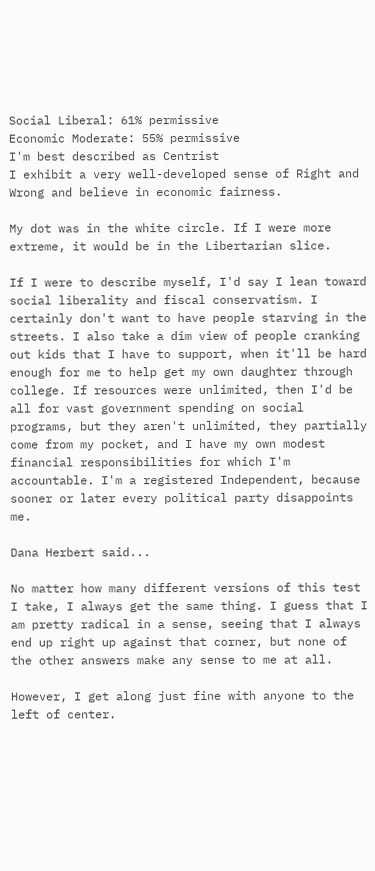Social Liberal: 61% permissive
Economic Moderate: 55% permissive
I'm best described as Centrist
I exhibit a very well-developed sense of Right and Wrong and believe in economic fairness.

My dot was in the white circle. If I were more extreme, it would be in the Libertarian slice.

If I were to describe myself, I'd say I lean toward social liberality and fiscal conservatism. I certainly don't want to have people starving in the streets. I also take a dim view of people cranking out kids that I have to support, when it'll be hard enough for me to help get my own daughter through college. If resources were unlimited, then I'd be all for vast government spending on social programs, but they aren't unlimited, they partially come from my pocket, and I have my own modest financial responsibilities for which I'm accountable. I'm a registered Independent, because sooner or later every political party disappoints me.

Dana Herbert said...

No matter how many different versions of this test I take, I always get the same thing. I guess that I am pretty radical in a sense, seeing that I always end up right up against that corner, but none of the other answers make any sense to me at all.

However, I get along just fine with anyone to the left of center.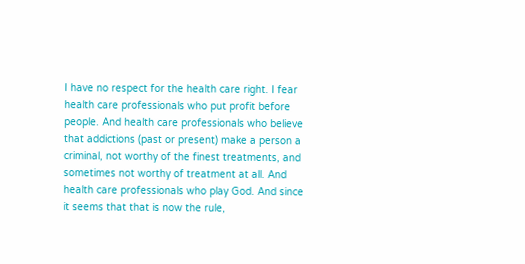I have no respect for the health care right. I fear health care professionals who put profit before people. And health care professionals who believe that addictions (past or present) make a person a criminal, not worthy of the finest treatments, and sometimes not worthy of treatment at all. And health care professionals who play God. And since it seems that that is now the rule,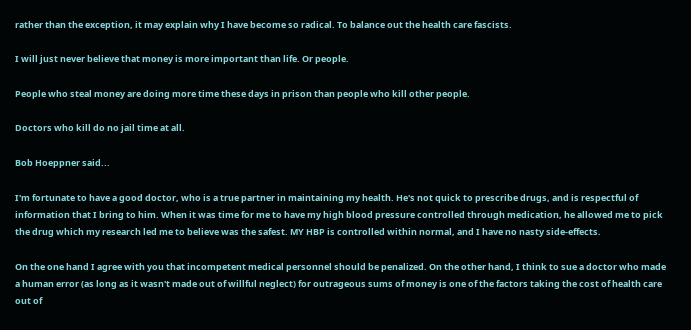rather than the exception, it may explain why I have become so radical. To balance out the health care fascists.

I will just never believe that money is more important than life. Or people.

People who steal money are doing more time these days in prison than people who kill other people.

Doctors who kill do no jail time at all.

Bob Hoeppner said...

I'm fortunate to have a good doctor, who is a true partner in maintaining my health. He's not quick to prescribe drugs, and is respectful of information that I bring to him. When it was time for me to have my high blood pressure controlled through medication, he allowed me to pick the drug which my research led me to believe was the safest. MY HBP is controlled within normal, and I have no nasty side-effects.

On the one hand I agree with you that incompetent medical personnel should be penalized. On the other hand, I think to sue a doctor who made a human error (as long as it wasn't made out of willful neglect) for outrageous sums of money is one of the factors taking the cost of health care out of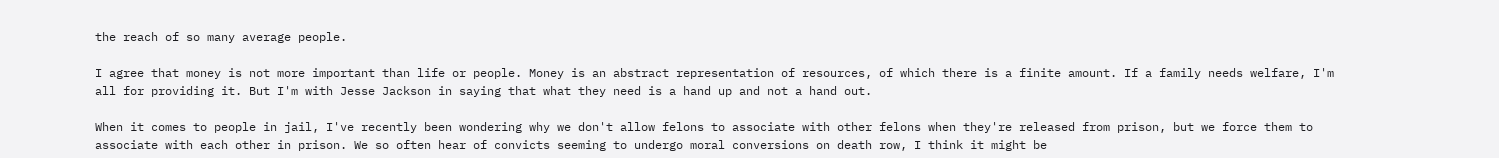the reach of so many average people.

I agree that money is not more important than life or people. Money is an abstract representation of resources, of which there is a finite amount. If a family needs welfare, I'm all for providing it. But I'm with Jesse Jackson in saying that what they need is a hand up and not a hand out.

When it comes to people in jail, I've recently been wondering why we don't allow felons to associate with other felons when they're released from prison, but we force them to associate with each other in prison. We so often hear of convicts seeming to undergo moral conversions on death row, I think it might be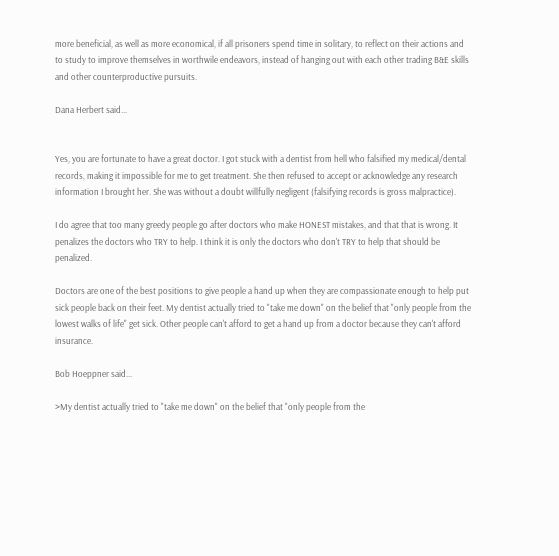more beneficial, as well as more economical, if all prisoners spend time in solitary, to reflect on their actions and to study to improve themselves in worthwile endeavors, instead of hanging out with each other trading B&E skills and other counterproductive pursuits.

Dana Herbert said...


Yes, you are fortunate to have a great doctor. I got stuck with a dentist from hell who falsified my medical/dental records, making it impossible for me to get treatment. She then refused to accept or acknowledge any research information I brought her. She was without a doubt willfully negligent (falsifying records is gross malpractice).

I do agree that too many greedy people go after doctors who make HONEST mistakes, and that that is wrong. It penalizes the doctors who TRY to help. I think it is only the doctors who don't TRY to help that should be penalized.

Doctors are one of the best positions to give people a hand up when they are compassionate enough to help put sick people back on their feet. My dentist actually tried to "take me down" on the belief that "only people from the lowest walks of life" get sick. Other people can't afford to get a hand up from a doctor because they can't afford insurance.

Bob Hoeppner said...

>My dentist actually tried to "take me down" on the belief that "only people from the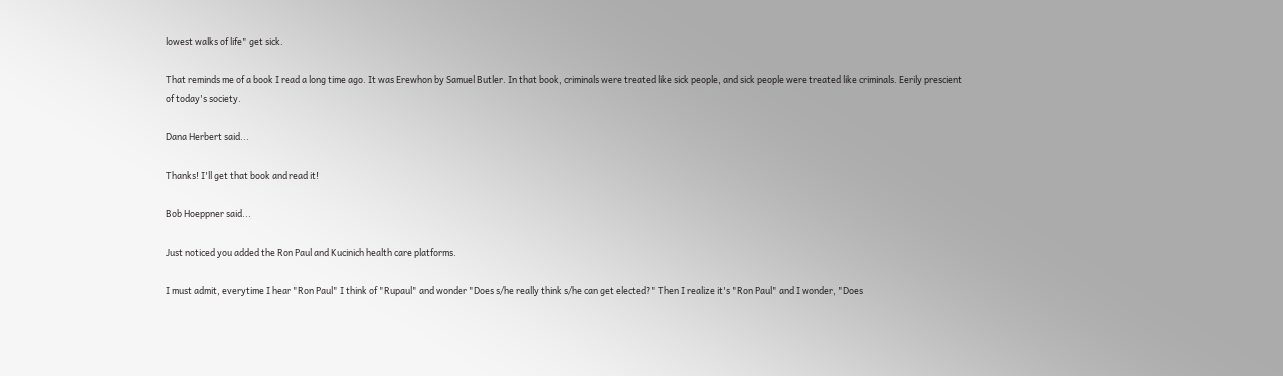lowest walks of life" get sick.

That reminds me of a book I read a long time ago. It was Erewhon by Samuel Butler. In that book, criminals were treated like sick people, and sick people were treated like criminals. Eerily prescient of today's society.

Dana Herbert said...

Thanks! I'll get that book and read it!

Bob Hoeppner said...

Just noticed you added the Ron Paul and Kucinich health care platforms.

I must admit, everytime I hear "Ron Paul" I think of "Rupaul" and wonder "Does s/he really think s/he can get elected?" Then I realize it's "Ron Paul" and I wonder, "Does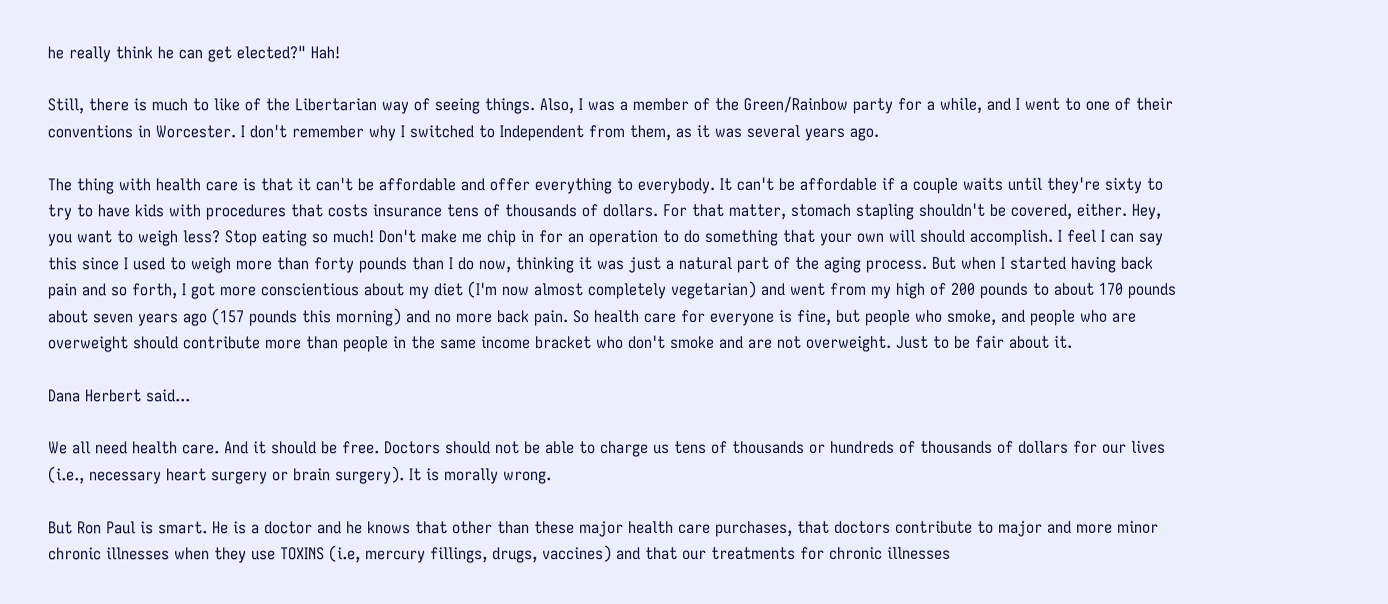he really think he can get elected?" Hah!

Still, there is much to like of the Libertarian way of seeing things. Also, I was a member of the Green/Rainbow party for a while, and I went to one of their conventions in Worcester. I don't remember why I switched to Independent from them, as it was several years ago.

The thing with health care is that it can't be affordable and offer everything to everybody. It can't be affordable if a couple waits until they're sixty to try to have kids with procedures that costs insurance tens of thousands of dollars. For that matter, stomach stapling shouldn't be covered, either. Hey, you want to weigh less? Stop eating so much! Don't make me chip in for an operation to do something that your own will should accomplish. I feel I can say this since I used to weigh more than forty pounds than I do now, thinking it was just a natural part of the aging process. But when I started having back pain and so forth, I got more conscientious about my diet (I'm now almost completely vegetarian) and went from my high of 200 pounds to about 170 pounds about seven years ago (157 pounds this morning) and no more back pain. So health care for everyone is fine, but people who smoke, and people who are overweight should contribute more than people in the same income bracket who don't smoke and are not overweight. Just to be fair about it.

Dana Herbert said...

We all need health care. And it should be free. Doctors should not be able to charge us tens of thousands or hundreds of thousands of dollars for our lives (i.e., necessary heart surgery or brain surgery). It is morally wrong.

But Ron Paul is smart. He is a doctor and he knows that other than these major health care purchases, that doctors contribute to major and more minor chronic illnesses when they use TOXINS (i.e, mercury fillings, drugs, vaccines) and that our treatments for chronic illnesses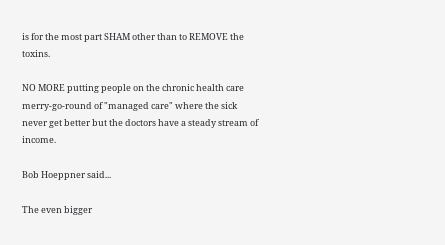is for the most part SHAM other than to REMOVE the toxins.

NO MORE putting people on the chronic health care merry-go-round of "managed care" where the sick never get better but the doctors have a steady stream of income.

Bob Hoeppner said...

The even bigger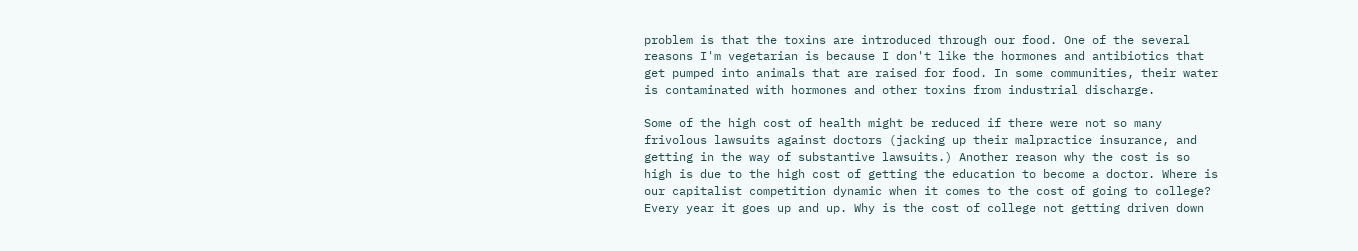problem is that the toxins are introduced through our food. One of the several reasons I'm vegetarian is because I don't like the hormones and antibiotics that get pumped into animals that are raised for food. In some communities, their water is contaminated with hormones and other toxins from industrial discharge.

Some of the high cost of health might be reduced if there were not so many frivolous lawsuits against doctors (jacking up their malpractice insurance, and getting in the way of substantive lawsuits.) Another reason why the cost is so high is due to the high cost of getting the education to become a doctor. Where is our capitalist competition dynamic when it comes to the cost of going to college? Every year it goes up and up. Why is the cost of college not getting driven down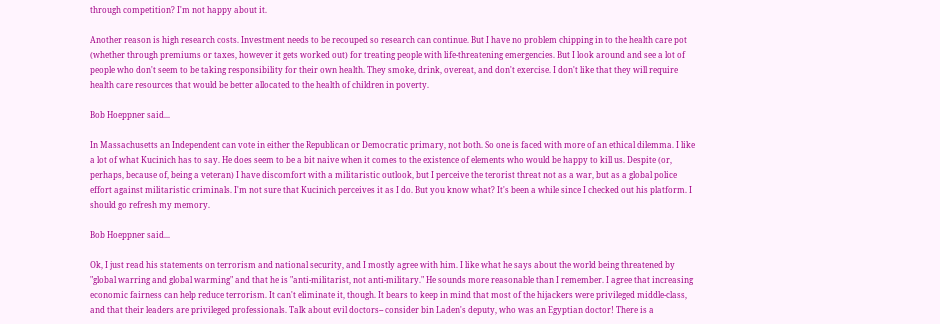through competition? I'm not happy about it.

Another reason is high research costs. Investment needs to be recouped so research can continue. But I have no problem chipping in to the health care pot (whether through premiums or taxes, however it gets worked out) for treating people with life-threatening emergencies. But I look around and see a lot of people who don't seem to be taking responsibility for their own health. They smoke, drink, overeat, and don't exercise. I don't like that they will require health care resources that would be better allocated to the health of children in poverty.

Bob Hoeppner said...

In Massachusetts an Independent can vote in either the Republican or Democratic primary, not both. So one is faced with more of an ethical dilemma. I like a lot of what Kucinich has to say. He does seem to be a bit naive when it comes to the existence of elements who would be happy to kill us. Despite (or, perhaps, because of, being a veteran) I have discomfort with a militaristic outlook, but I perceive the terorist threat not as a war, but as a global police effort against militaristic criminals. I'm not sure that Kucinich perceives it as I do. But you know what? It's been a while since I checked out his platform. I should go refresh my memory.

Bob Hoeppner said...

Ok, I just read his statements on terrorism and national security, and I mostly agree with him. I like what he says about the world being threatened by "global warring and global warming" and that he is "anti-militarist, not anti-military." He sounds more reasonable than I remember. I agree that increasing economic fairness can help reduce terrorism. It can't eliminate it, though. It bears to keep in mind that most of the hijackers were privileged middle-class, and that their leaders are privileged professionals. Talk about evil doctors-- consider bin Laden's deputy, who was an Egyptian doctor! There is a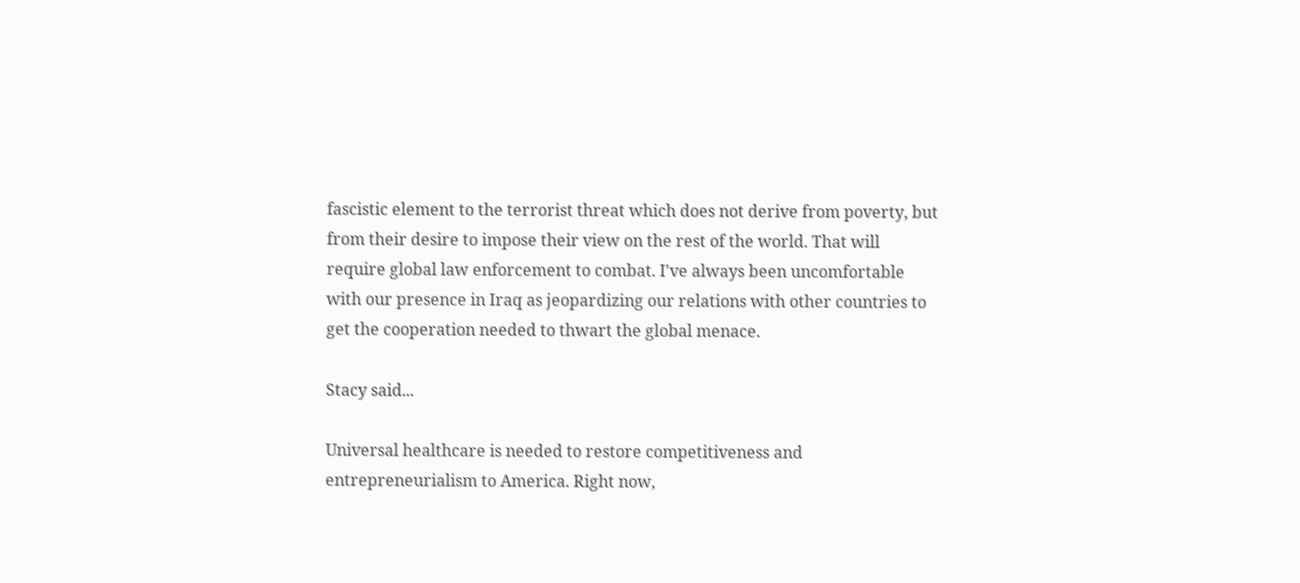fascistic element to the terrorist threat which does not derive from poverty, but from their desire to impose their view on the rest of the world. That will require global law enforcement to combat. I've always been uncomfortable with our presence in Iraq as jeopardizing our relations with other countries to get the cooperation needed to thwart the global menace.

Stacy said...

Universal healthcare is needed to restore competitiveness and entrepreneurialism to America. Right now,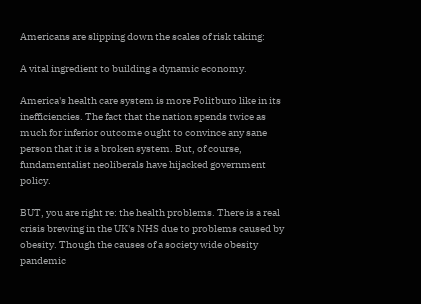Americans are slipping down the scales of risk taking:

A vital ingredient to building a dynamic economy.

America's health care system is more Politburo like in its inefficiencies. The fact that the nation spends twice as much for inferior outcome ought to convince any sane person that it is a broken system. But, of course, fundamentalist neoliberals have hijacked government policy.

BUT, you are right re: the health problems. There is a real crisis brewing in the UK's NHS due to problems caused by obesity. Though the causes of a society wide obesity pandemic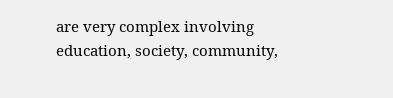are very complex involving education, society, community,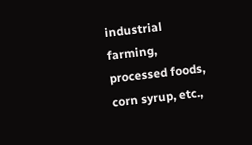industrial farming, processed foods, corn syrup, etc.,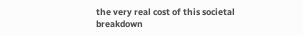the very real cost of this societal breakdown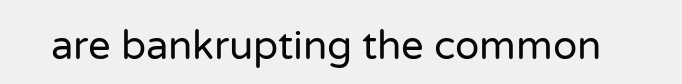are bankrupting the common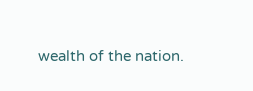wealth of the nation.